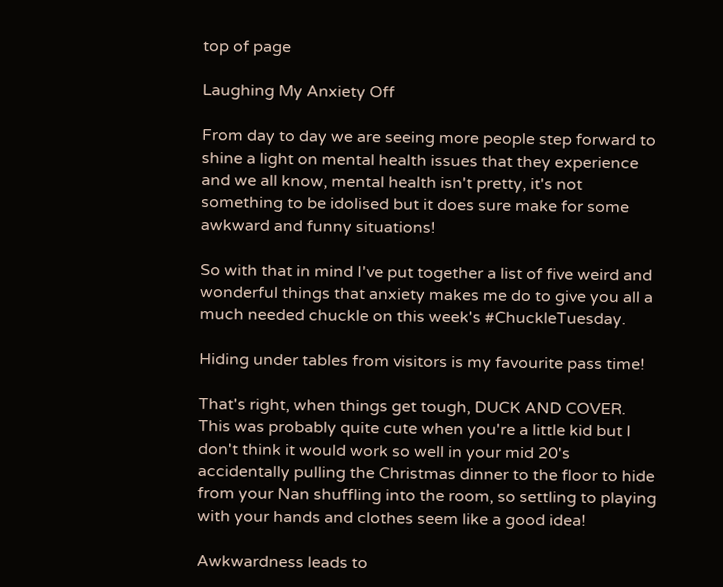top of page

Laughing My Anxiety Off

From day to day we are seeing more people step forward to shine a light on mental health issues that they experience and we all know, mental health isn't pretty, it's not something to be idolised but it does sure make for some awkward and funny situations!

So with that in mind I've put together a list of five weird and wonderful things that anxiety makes me do to give you all a much needed chuckle on this week's #ChuckleTuesday.

Hiding under tables from visitors is my favourite pass time!

That's right, when things get tough, DUCK AND COVER. This was probably quite cute when you're a little kid but I don't think it would work so well in your mid 20's accidentally pulling the Christmas dinner to the floor to hide from your Nan shuffling into the room, so settling to playing with your hands and clothes seem like a good idea!

Awkwardness leads to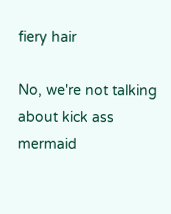fiery hair

No, we're not talking about kick ass mermaid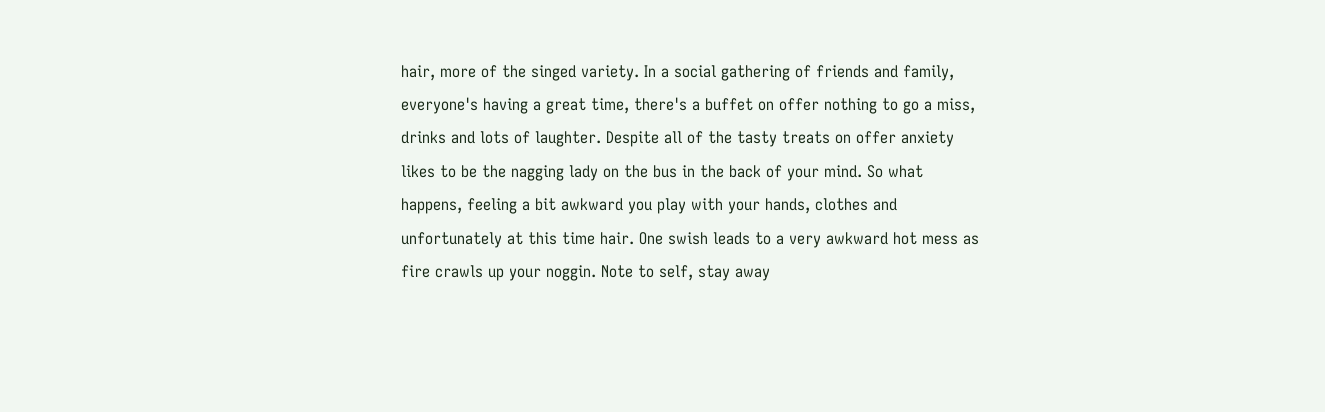hair, more of the singed variety. In a social gathering of friends and family, everyone's having a great time, there's a buffet on offer nothing to go a miss, drinks and lots of laughter. Despite all of the tasty treats on offer anxiety likes to be the nagging lady on the bus in the back of your mind. So what happens, feeling a bit awkward you play with your hands, clothes and unfortunately at this time hair. One swish leads to a very awkward hot mess as fire crawls up your noggin. Note to self, stay away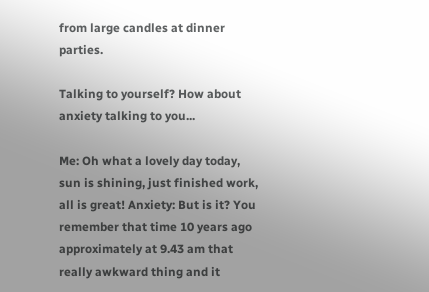from large candles at dinner parties.

Talking to yourself? How about anxiety talking to you...

Me: Oh what a lovely day today, sun is shining, just finished work, all is great! Anxiety: But is it? You remember that time 10 years ago approximately at 9.43 am that really awkward thing and it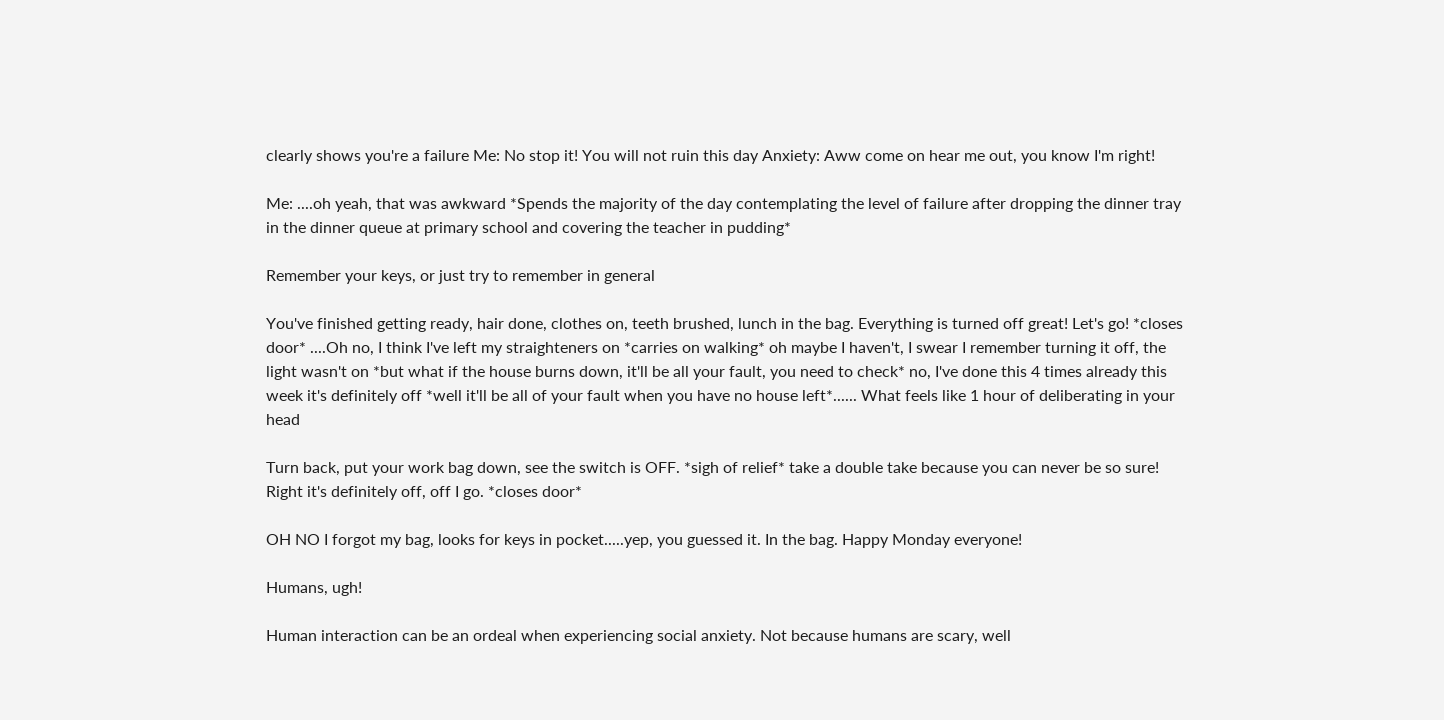clearly shows you're a failure Me: No stop it! You will not ruin this day Anxiety: Aww come on hear me out, you know I'm right!

Me: ....oh yeah, that was awkward *Spends the majority of the day contemplating the level of failure after dropping the dinner tray in the dinner queue at primary school and covering the teacher in pudding*

Remember your keys, or just try to remember in general

You've finished getting ready, hair done, clothes on, teeth brushed, lunch in the bag. Everything is turned off great! Let's go! *closes door* ....Oh no, I think I've left my straighteners on *carries on walking* oh maybe I haven't, I swear I remember turning it off, the light wasn't on *but what if the house burns down, it'll be all your fault, you need to check* no, I've done this 4 times already this week it's definitely off *well it'll be all of your fault when you have no house left*...... What feels like 1 hour of deliberating in your head

Turn back, put your work bag down, see the switch is OFF. *sigh of relief* take a double take because you can never be so sure! Right it's definitely off, off I go. *closes door*

OH NO I forgot my bag, looks for keys in pocket.....yep, you guessed it. In the bag. Happy Monday everyone!

Humans, ugh!

Human interaction can be an ordeal when experiencing social anxiety. Not because humans are scary, well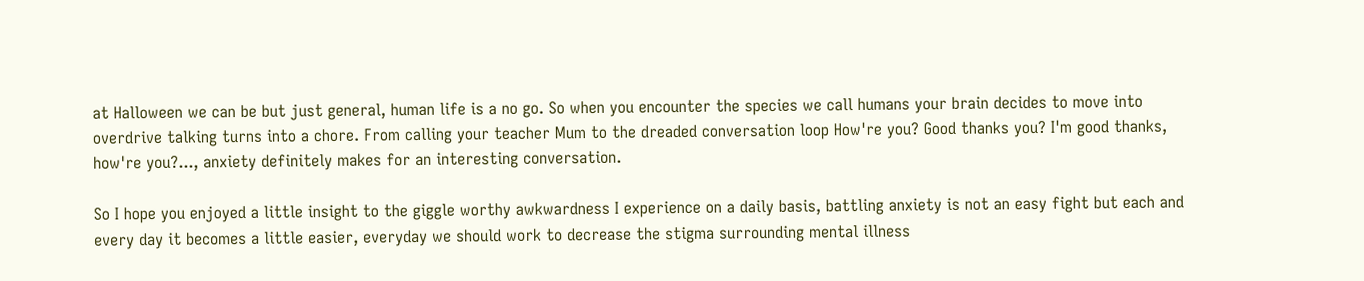at Halloween we can be but just general, human life is a no go. So when you encounter the species we call humans your brain decides to move into overdrive talking turns into a chore. From calling your teacher Mum to the dreaded conversation loop How're you? Good thanks you? I'm good thanks, how're you?..., anxiety definitely makes for an interesting conversation.

So I hope you enjoyed a little insight to the giggle worthy awkwardness I experience on a daily basis, battling anxiety is not an easy fight but each and every day it becomes a little easier, everyday we should work to decrease the stigma surrounding mental illness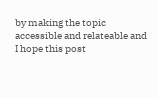by making the topic accessible and relateable and I hope this post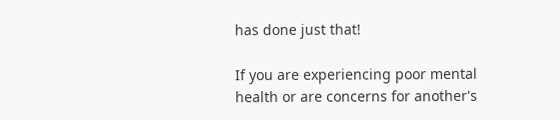has done just that!

If you are experiencing poor mental health or are concerns for another's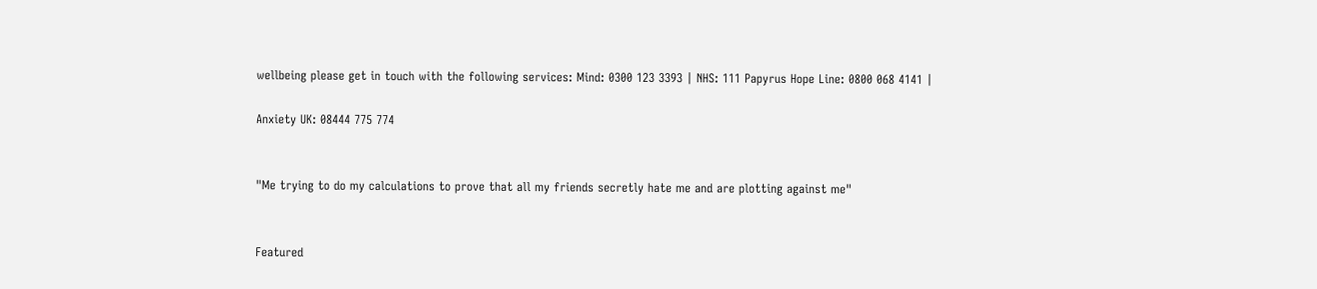wellbeing please get in touch with the following services: Mind: 0300 123 3393 | NHS: 111 Papyrus Hope Line: 0800 068 4141 |

Anxiety UK: 08444 775 774


"Me trying to do my calculations to prove that all my friends secretly hate me and are plotting against me"


Featured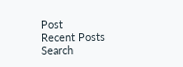Post
Recent Posts
Search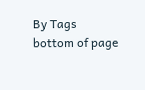By Tags
bottom of page